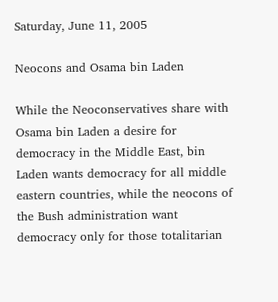Saturday, June 11, 2005

Neocons and Osama bin Laden

While the Neoconservatives share with Osama bin Laden a desire for democracy in the Middle East, bin Laden wants democracy for all middle eastern countries, while the neocons of the Bush administration want democracy only for those totalitarian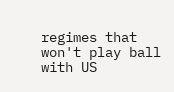regimes that won't play ball with US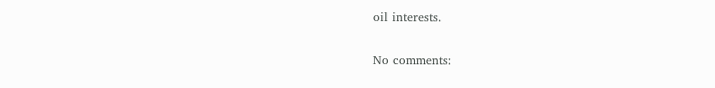oil interests.

No comments: